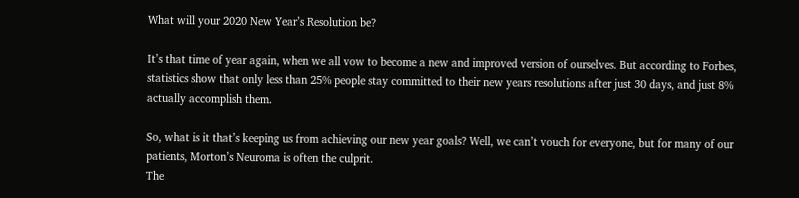What will your 2020 New Year’s Resolution be?

It’s that time of year again, when we all vow to become a new and improved version of ourselves. But according to Forbes, statistics show that only less than 25% people stay committed to their new years resolutions after just 30 days, and just 8% actually accomplish them.

So, what is it that’s keeping us from achieving our new year goals? Well, we can’t vouch for everyone, but for many of our patients, Morton’s Neuroma is often the culprit.
The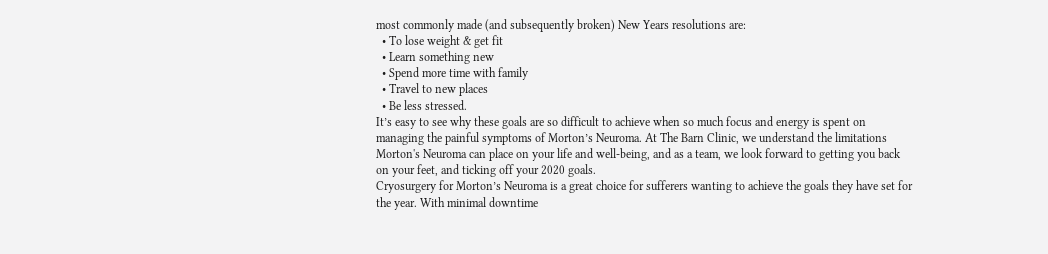most commonly made (and subsequently broken) New Years resolutions are:
  • To lose weight & get fit
  • Learn something new
  • Spend more time with family
  • Travel to new places
  • Be less stressed.
It’s easy to see why these goals are so difficult to achieve when so much focus and energy is spent on managing the painful symptoms of Morton’s Neuroma. At The Barn Clinic, we understand the limitations Morton's Neuroma can place on your life and well-being, and as a team, we look forward to getting you back on your feet, and ticking off your 2020 goals.
Cryosurgery for Morton’s Neuroma is a great choice for sufferers wanting to achieve the goals they have set for the year. With minimal downtime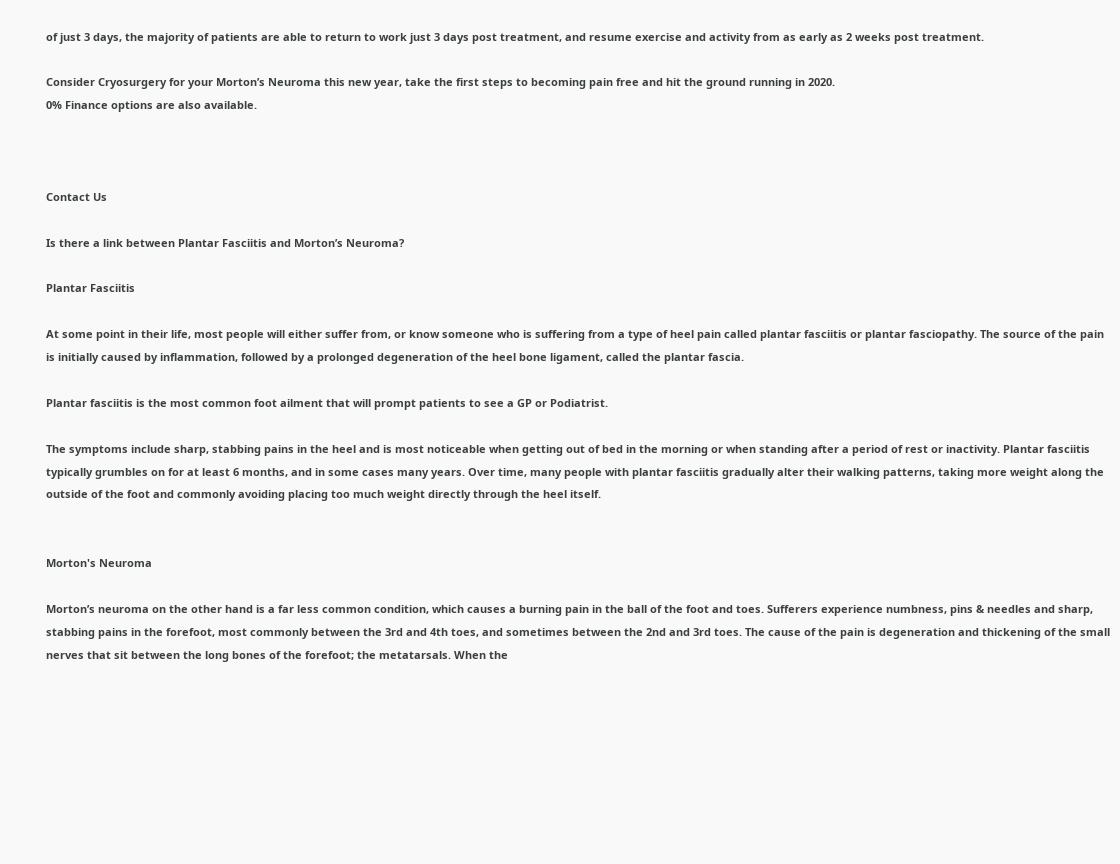of just 3 days, the majority of patients are able to return to work just 3 days post treatment, and resume exercise and activity from as early as 2 weeks post treatment.

Consider Cryosurgery for your Morton’s Neuroma this new year, take the first steps to becoming pain free and hit the ground running in 2020.
0% Finance options are also available.



Contact Us

Is there a link between Plantar Fasciitis and Morton’s Neuroma?

Plantar Fasciitis

At some point in their life, most people will either suffer from, or know someone who is suffering from a type of heel pain called plantar fasciitis or plantar fasciopathy. The source of the pain is initially caused by inflammation, followed by a prolonged degeneration of the heel bone ligament, called the plantar fascia.

Plantar fasciitis is the most common foot ailment that will prompt patients to see a GP or Podiatrist.

The symptoms include sharp, stabbing pains in the heel and is most noticeable when getting out of bed in the morning or when standing after a period of rest or inactivity. Plantar fasciitis typically grumbles on for at least 6 months, and in some cases many years. Over time, many people with plantar fasciitis gradually alter their walking patterns, taking more weight along the outside of the foot and commonly avoiding placing too much weight directly through the heel itself.


Morton's Neuroma

Morton’s neuroma on the other hand is a far less common condition, which causes a burning pain in the ball of the foot and toes. Sufferers experience numbness, pins & needles and sharp, stabbing pains in the forefoot, most commonly between the 3rd and 4th toes, and sometimes between the 2nd and 3rd toes. The cause of the pain is degeneration and thickening of the small nerves that sit between the long bones of the forefoot; the metatarsals. When the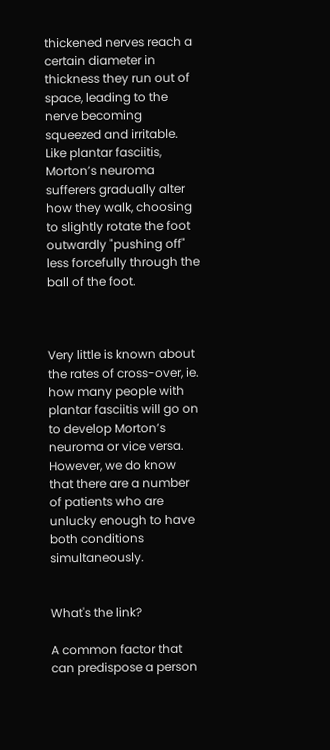thickened nerves reach a certain diameter in thickness they run out of space, leading to the nerve becoming squeezed and irritable. Like plantar fasciitis, Morton’s neuroma sufferers gradually alter how they walk, choosing to slightly rotate the foot outwardly "pushing off" less forcefully through the ball of the foot.



Very little is known about the rates of cross-over, ie. how many people with plantar fasciitis will go on to develop Morton’s neuroma or vice versa.
However, we do know that there are a number of patients who are unlucky enough to have both conditions simultaneously.


What's the link?

A common factor that can predispose a person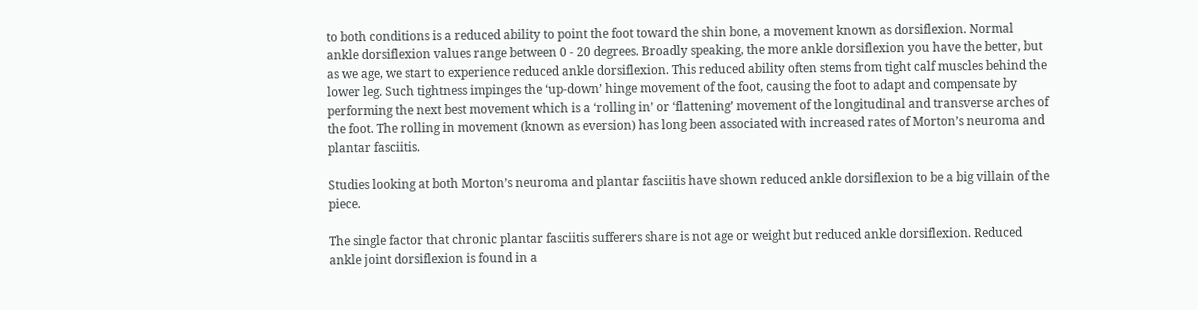to both conditions is a reduced ability to point the foot toward the shin bone, a movement known as dorsiflexion. Normal ankle dorsiflexion values range between 0 - 20 degrees. Broadly speaking, the more ankle dorsiflexion you have the better, but as we age, we start to experience reduced ankle dorsiflexion. This reduced ability often stems from tight calf muscles behind the lower leg. Such tightness impinges the ‘up-down’ hinge movement of the foot, causing the foot to adapt and compensate by performing the next best movement which is a ‘rolling in’ or ‘flattening’ movement of the longitudinal and transverse arches of the foot. The rolling in movement (known as eversion) has long been associated with increased rates of Morton’s neuroma and plantar fasciitis.

Studies looking at both Morton’s neuroma and plantar fasciitis have shown reduced ankle dorsiflexion to be a big villain of the piece.

The single factor that chronic plantar fasciitis sufferers share is not age or weight but reduced ankle dorsiflexion. Reduced ankle joint dorsiflexion is found in a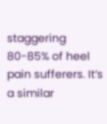staggering 80-85% of heel pain sufferers. It’s a similar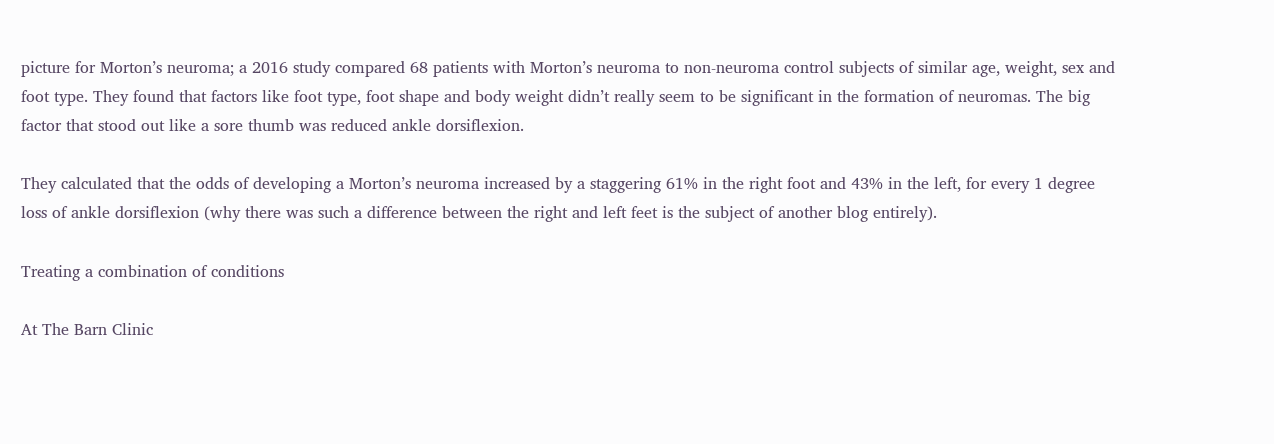picture for Morton’s neuroma; a 2016 study compared 68 patients with Morton’s neuroma to non-neuroma control subjects of similar age, weight, sex and foot type. They found that factors like foot type, foot shape and body weight didn’t really seem to be significant in the formation of neuromas. The big factor that stood out like a sore thumb was reduced ankle dorsiflexion.

They calculated that the odds of developing a Morton’s neuroma increased by a staggering 61% in the right foot and 43% in the left, for every 1 degree loss of ankle dorsiflexion (why there was such a difference between the right and left feet is the subject of another blog entirely).

Treating a combination of conditions

At The Barn Clinic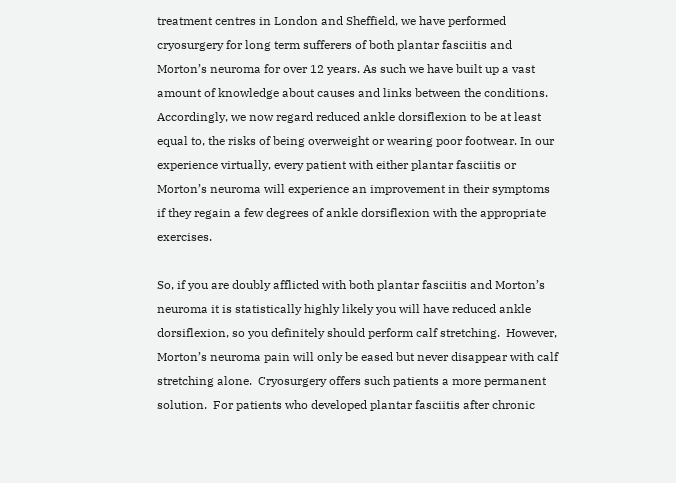treatment centres in London and Sheffield, we have performed cryosurgery for long term sufferers of both plantar fasciitis and Morton’s neuroma for over 12 years. As such we have built up a vast amount of knowledge about causes and links between the conditions. Accordingly, we now regard reduced ankle dorsiflexion to be at least equal to, the risks of being overweight or wearing poor footwear. In our experience virtually, every patient with either plantar fasciitis or Morton’s neuroma will experience an improvement in their symptoms if they regain a few degrees of ankle dorsiflexion with the appropriate exercises.

So, if you are doubly afflicted with both plantar fasciitis and Morton’s neuroma it is statistically highly likely you will have reduced ankle dorsiflexion, so you definitely should perform calf stretching.  However, Morton’s neuroma pain will only be eased but never disappear with calf stretching alone.  Cryosurgery offers such patients a more permanent solution.  For patients who developed plantar fasciitis after chronic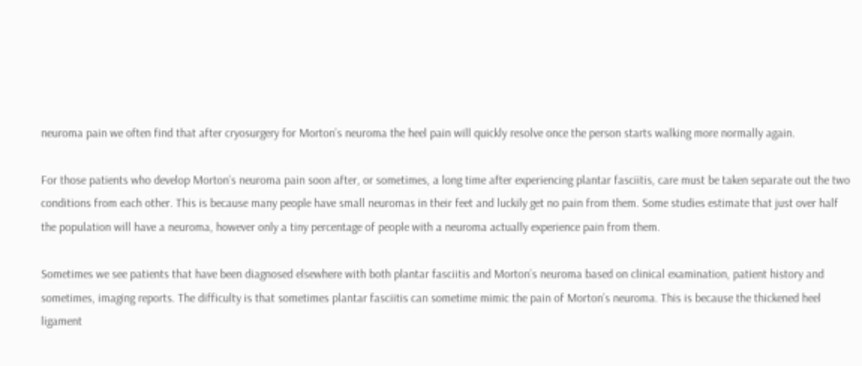neuroma pain we often find that after cryosurgery for Morton’s neuroma the heel pain will quickly resolve once the person starts walking more normally again.

For those patients who develop Morton’s neuroma pain soon after, or sometimes, a long time after experiencing plantar fasciitis, care must be taken separate out the two conditions from each other. This is because many people have small neuromas in their feet and luckily get no pain from them. Some studies estimate that just over half the population will have a neuroma, however only a tiny percentage of people with a neuroma actually experience pain from them.

Sometimes we see patients that have been diagnosed elsewhere with both plantar fasciitis and Morton’s neuroma based on clinical examination, patient history and sometimes, imaging reports. The difficulty is that sometimes plantar fasciitis can sometime mimic the pain of Morton’s neuroma. This is because the thickened heel ligament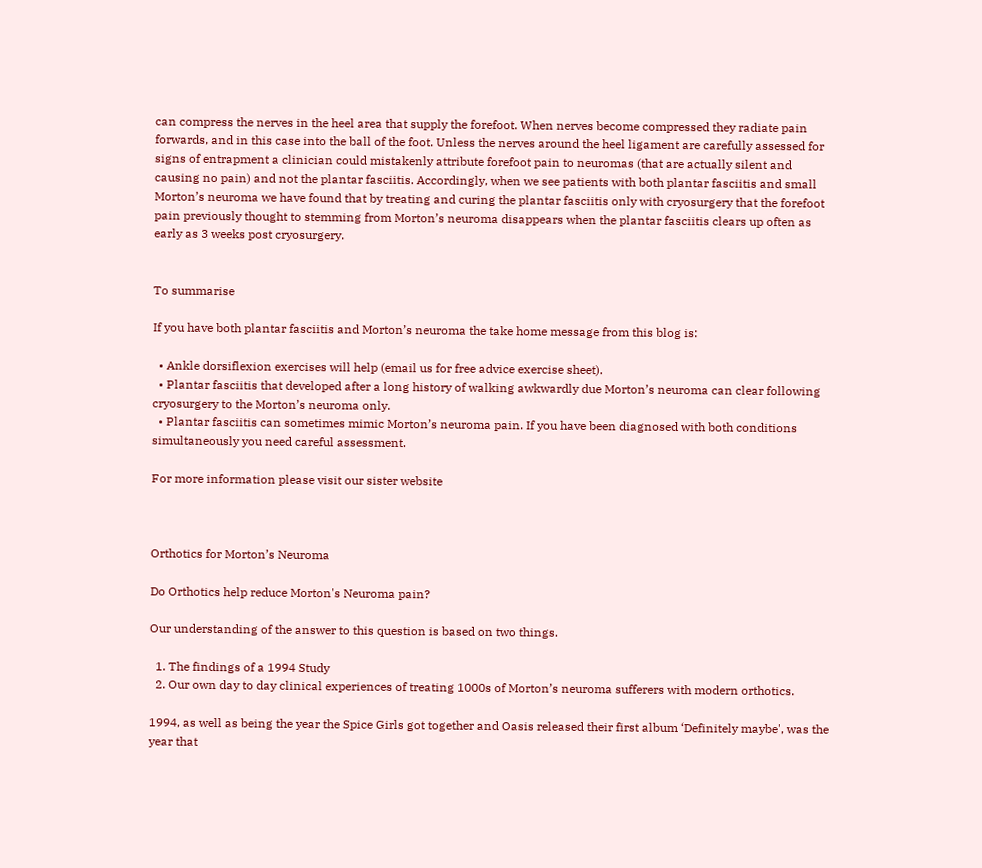can compress the nerves in the heel area that supply the forefoot. When nerves become compressed they radiate pain forwards, and in this case into the ball of the foot. Unless the nerves around the heel ligament are carefully assessed for signs of entrapment a clinician could mistakenly attribute forefoot pain to neuromas (that are actually silent and causing no pain) and not the plantar fasciitis. Accordingly, when we see patients with both plantar fasciitis and small Morton’s neuroma we have found that by treating and curing the plantar fasciitis only with cryosurgery that the forefoot pain previously thought to stemming from Morton’s neuroma disappears when the plantar fasciitis clears up often as early as 3 weeks post cryosurgery.


To summarise

If you have both plantar fasciitis and Morton’s neuroma the take home message from this blog is:

  • Ankle dorsiflexion exercises will help (email us for free advice exercise sheet).
  • Plantar fasciitis that developed after a long history of walking awkwardly due Morton’s neuroma can clear following cryosurgery to the Morton’s neuroma only.
  • Plantar fasciitis can sometimes mimic Morton’s neuroma pain. If you have been diagnosed with both conditions simultaneously you need careful assessment.

For more information please visit our sister website



Orthotics for Morton’s Neuroma

Do Orthotics help reduce Morton's Neuroma pain?

Our understanding of the answer to this question is based on two things.

  1. The findings of a 1994 Study
  2. Our own day to day clinical experiences of treating 1000s of Morton’s neuroma sufferers with modern orthotics.

1994, as well as being the year the Spice Girls got together and Oasis released their first album ‘Definitely maybe', was the year that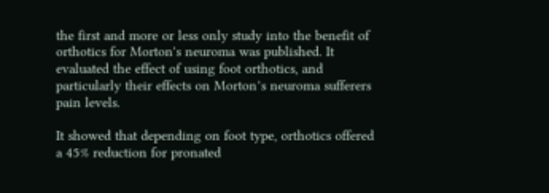the first and more or less only study into the benefit of orthotics for Morton's neuroma was published. It evaluated the effect of using foot orthotics, and particularly their effects on Morton’s neuroma sufferers pain levels.

It showed that depending on foot type, orthotics offered a 45% reduction for pronated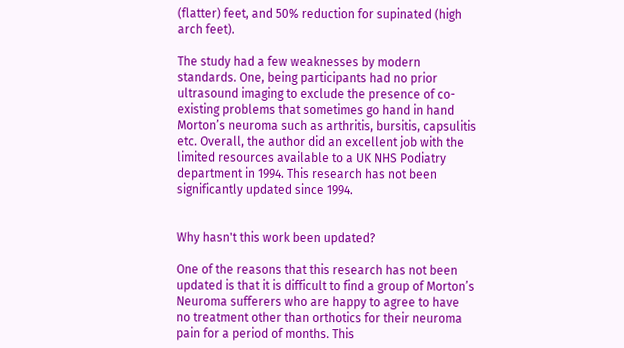(flatter) feet, and 50% reduction for supinated (high arch feet).

The study had a few weaknesses by modern standards. One, being participants had no prior ultrasound imaging to exclude the presence of co-existing problems that sometimes go hand in hand Morton’s neuroma such as arthritis, bursitis, capsulitis etc. Overall, the author did an excellent job with the limited resources available to a UK NHS Podiatry department in 1994. This research has not been significantly updated since 1994.


Why hasn't this work been updated?

One of the reasons that this research has not been updated is that it is difficult to find a group of Morton’s Neuroma sufferers who are happy to agree to have no treatment other than orthotics for their neuroma pain for a period of months. This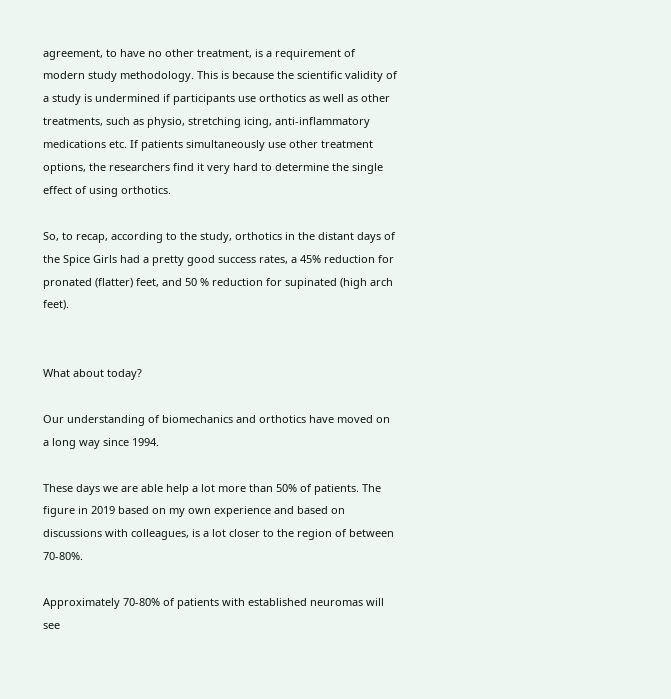agreement, to have no other treatment, is a requirement of modern study methodology. This is because the scientific validity of a study is undermined if participants use orthotics as well as other treatments, such as physio, stretching icing, anti-inflammatory medications etc. If patients simultaneously use other treatment options, the researchers find it very hard to determine the single effect of using orthotics.

So, to recap, according to the study, orthotics in the distant days of the Spice Girls had a pretty good success rates, a 45% reduction for pronated (flatter) feet, and 50 % reduction for supinated (high arch feet).


What about today?

Our understanding of biomechanics and orthotics have moved on a long way since 1994.

These days we are able help a lot more than 50% of patients. The figure in 2019 based on my own experience and based on discussions with colleagues, is a lot closer to the region of between 70-80%.

Approximately 70-80% of patients with established neuromas will see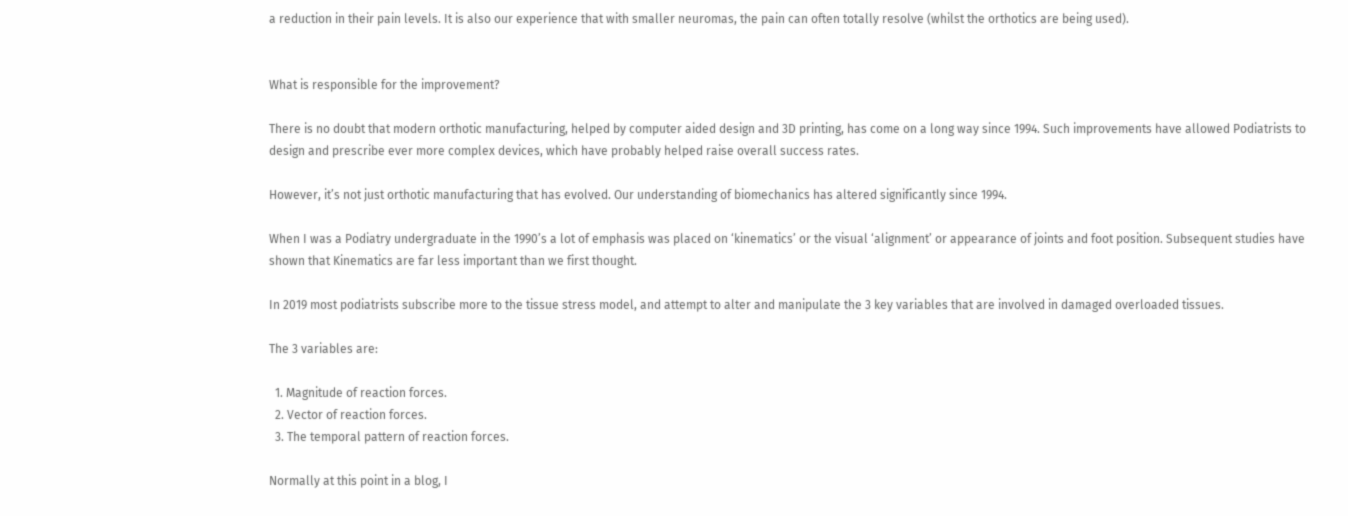a reduction in their pain levels. It is also our experience that with smaller neuromas, the pain can often totally resolve (whilst the orthotics are being used).


What is responsible for the improvement?

There is no doubt that modern orthotic manufacturing, helped by computer aided design and 3D printing, has come on a long way since 1994. Such improvements have allowed Podiatrists to design and prescribe ever more complex devices, which have probably helped raise overall success rates.

However, it’s not just orthotic manufacturing that has evolved. Our understanding of biomechanics has altered significantly since 1994.

When I was a Podiatry undergraduate in the 1990’s a lot of emphasis was placed on ‘kinematics’ or the visual ‘alignment’ or appearance of joints and foot position. Subsequent studies have shown that Kinematics are far less important than we first thought.

In 2019 most podiatrists subscribe more to the tissue stress model, and attempt to alter and manipulate the 3 key variables that are involved in damaged overloaded tissues.

The 3 variables are:

  1. Magnitude of reaction forces.
  2. Vector of reaction forces.
  3. The temporal pattern of reaction forces.

Normally at this point in a blog, I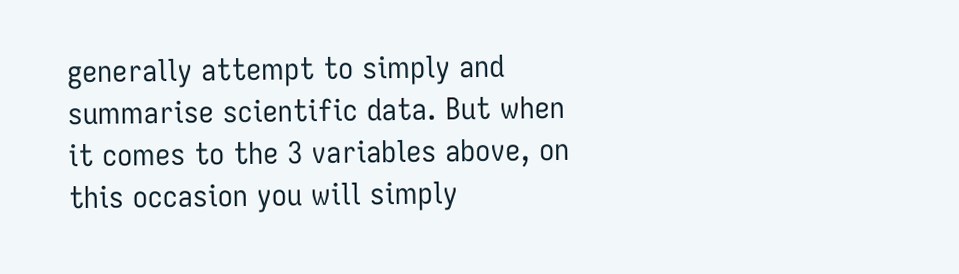generally attempt to simply and summarise scientific data. But when it comes to the 3 variables above, on this occasion you will simply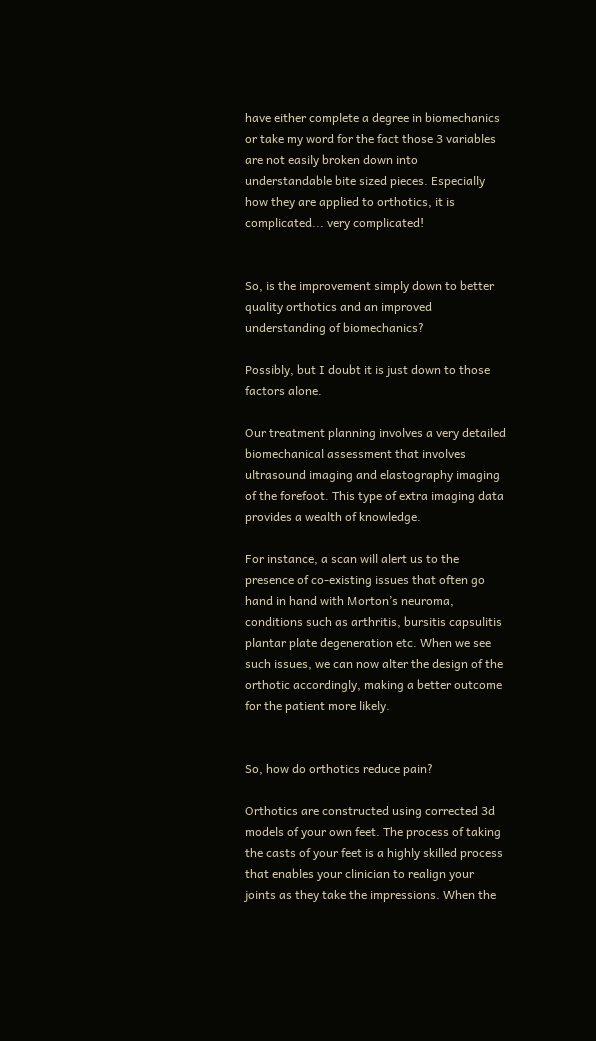have either complete a degree in biomechanics or take my word for the fact those 3 variables are not easily broken down into understandable bite sized pieces. Especially how they are applied to orthotics, it is complicated... very complicated!


So, is the improvement simply down to better quality orthotics and an improved understanding of biomechanics?

Possibly, but I doubt it is just down to those factors alone.

Our treatment planning involves a very detailed biomechanical assessment that involves ultrasound imaging and elastography imaging of the forefoot. This type of extra imaging data provides a wealth of knowledge.

For instance, a scan will alert us to the presence of co-existing issues that often go hand in hand with Morton’s neuroma, conditions such as arthritis, bursitis capsulitis plantar plate degeneration etc. When we see such issues, we can now alter the design of the orthotic accordingly, making a better outcome for the patient more likely.


So, how do orthotics reduce pain?

Orthotics are constructed using corrected 3d models of your own feet. The process of taking the casts of your feet is a highly skilled process that enables your clinician to realign your joints as they take the impressions. When the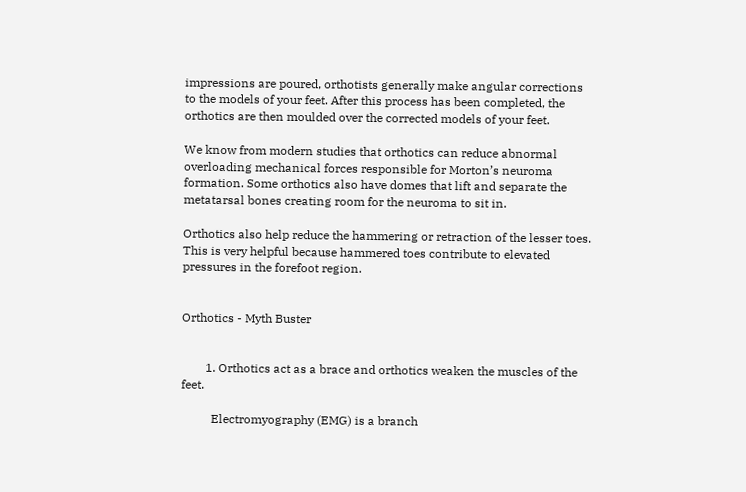impressions are poured, orthotists generally make angular corrections to the models of your feet. After this process has been completed, the orthotics are then moulded over the corrected models of your feet.

We know from modern studies that orthotics can reduce abnormal overloading mechanical forces responsible for Morton’s neuroma formation. Some orthotics also have domes that lift and separate the metatarsal bones creating room for the neuroma to sit in.

Orthotics also help reduce the hammering or retraction of the lesser toes. This is very helpful because hammered toes contribute to elevated pressures in the forefoot region.


Orthotics - Myth Buster


        1. Orthotics act as a brace and orthotics weaken the muscles of the feet.

          Electromyography (EMG) is a branch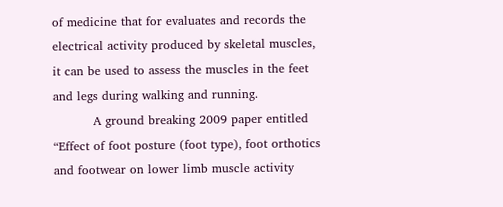of medicine that for evaluates and records the electrical activity produced by skeletal muscles, it can be used to assess the muscles in the feet and legs during walking and running.
          A ground breaking 2009 paper entitled “Effect of foot posture (foot type), foot orthotics and footwear on lower limb muscle activity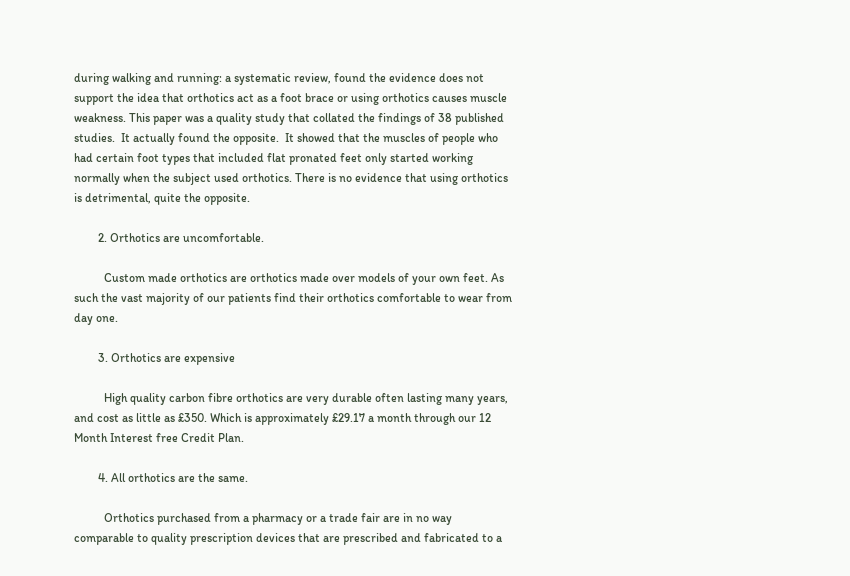during walking and running: a systematic review, found the evidence does not support the idea that orthotics act as a foot brace or using orthotics causes muscle weakness. This paper was a quality study that collated the findings of 38 published studies.  It actually found the opposite.  It showed that the muscles of people who had certain foot types that included flat pronated feet only started working normally when the subject used orthotics. There is no evidence that using orthotics is detrimental, quite the opposite.

        2. Orthotics are uncomfortable.

          Custom made orthotics are orthotics made over models of your own feet. As such the vast majority of our patients find their orthotics comfortable to wear from day one.

        3. Orthotics are expensive

          High quality carbon fibre orthotics are very durable often lasting many years, and cost as little as £350. Which is approximately £29.17 a month through our 12 Month Interest free Credit Plan.

        4. All orthotics are the same.

          Orthotics purchased from a pharmacy or a trade fair are in no way comparable to quality prescription devices that are prescribed and fabricated to a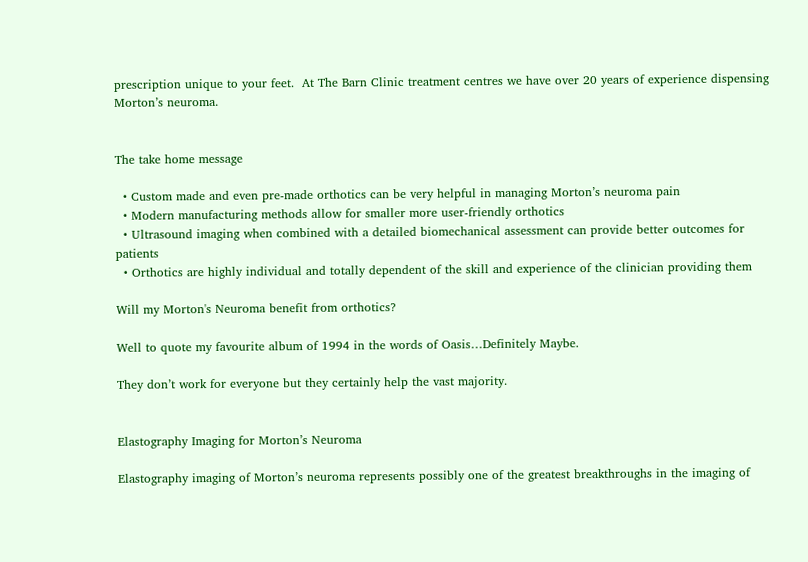prescription unique to your feet.  At The Barn Clinic treatment centres we have over 20 years of experience dispensing Morton’s neuroma.


The take home message

  • Custom made and even pre-made orthotics can be very helpful in managing Morton’s neuroma pain
  • Modern manufacturing methods allow for smaller more user-friendly orthotics
  • Ultrasound imaging when combined with a detailed biomechanical assessment can provide better outcomes for patients
  • Orthotics are highly individual and totally dependent of the skill and experience of the clinician providing them

Will my Morton's Neuroma benefit from orthotics?

Well to quote my favourite album of 1994 in the words of Oasis…Definitely Maybe.

They don’t work for everyone but they certainly help the vast majority.


Elastography Imaging for Morton’s Neuroma

Elastography imaging of Morton’s neuroma represents possibly one of the greatest breakthroughs in the imaging of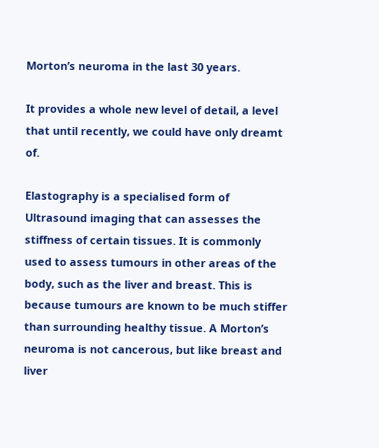Morton’s neuroma in the last 30 years.

It provides a whole new level of detail, a level that until recently, we could have only dreamt of.

Elastography is a specialised form of Ultrasound imaging that can assesses the stiffness of certain tissues. It is commonly used to assess tumours in other areas of the body, such as the liver and breast. This is because tumours are known to be much stiffer than surrounding healthy tissue. A Morton’s neuroma is not cancerous, but like breast and liver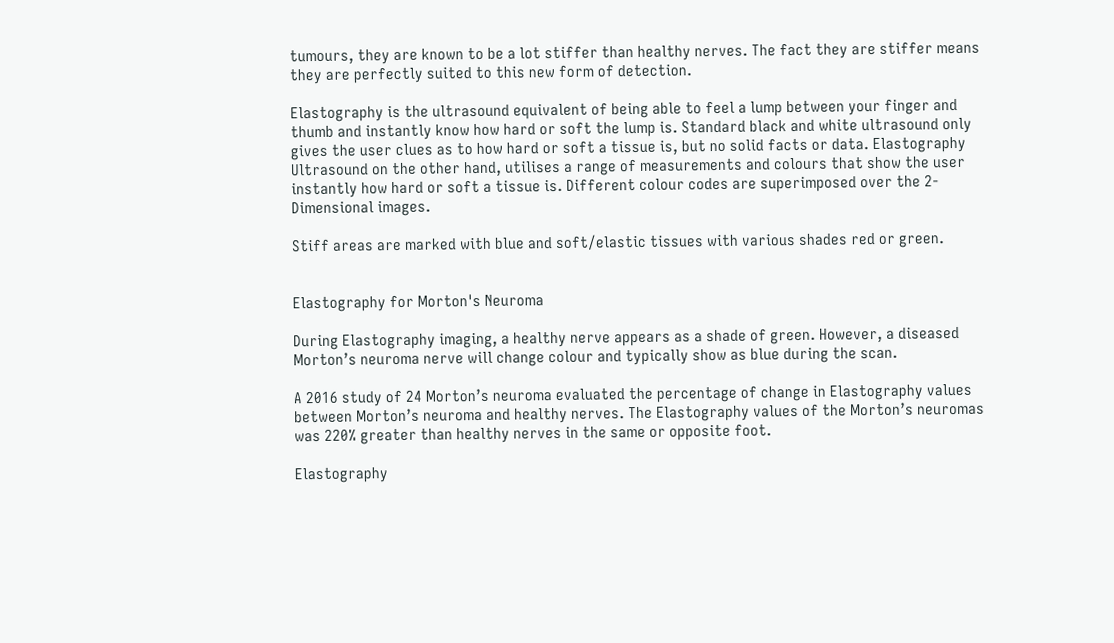tumours, they are known to be a lot stiffer than healthy nerves. The fact they are stiffer means they are perfectly suited to this new form of detection.

Elastography is the ultrasound equivalent of being able to feel a lump between your finger and thumb and instantly know how hard or soft the lump is. Standard black and white ultrasound only gives the user clues as to how hard or soft a tissue is, but no solid facts or data. Elastography Ultrasound on the other hand, utilises a range of measurements and colours that show the user instantly how hard or soft a tissue is. Different colour codes are superimposed over the 2-Dimensional images.

Stiff areas are marked with blue and soft/elastic tissues with various shades red or green.


Elastography for Morton's Neuroma

During Elastography imaging, a healthy nerve appears as a shade of green. However, a diseased Morton’s neuroma nerve will change colour and typically show as blue during the scan.

A 2016 study of 24 Morton’s neuroma evaluated the percentage of change in Elastography values between Morton’s neuroma and healthy nerves. The Elastography values of the Morton’s neuromas was 220% greater than healthy nerves in the same or opposite foot.

Elastography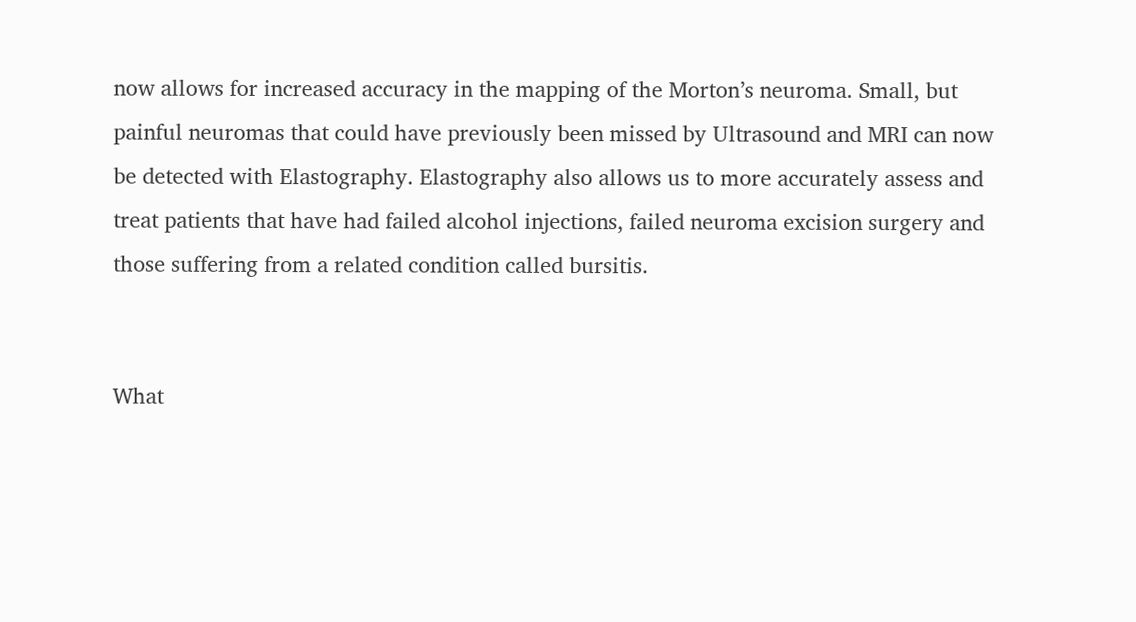now allows for increased accuracy in the mapping of the Morton’s neuroma. Small, but painful neuromas that could have previously been missed by Ultrasound and MRI can now be detected with Elastography. Elastography also allows us to more accurately assess and treat patients that have had failed alcohol injections, failed neuroma excision surgery and those suffering from a related condition called bursitis.


What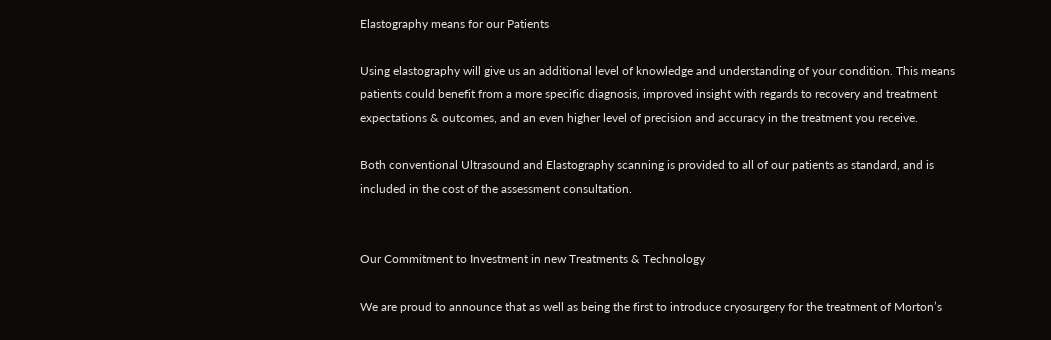Elastography means for our Patients

Using elastography will give us an additional level of knowledge and understanding of your condition. This means patients could benefit from a more specific diagnosis, improved insight with regards to recovery and treatment expectations & outcomes, and an even higher level of precision and accuracy in the treatment you receive.

Both conventional Ultrasound and Elastography scanning is provided to all of our patients as standard, and is included in the cost of the assessment consultation.


Our Commitment to Investment in new Treatments & Technology

We are proud to announce that as well as being the first to introduce cryosurgery for the treatment of Morton’s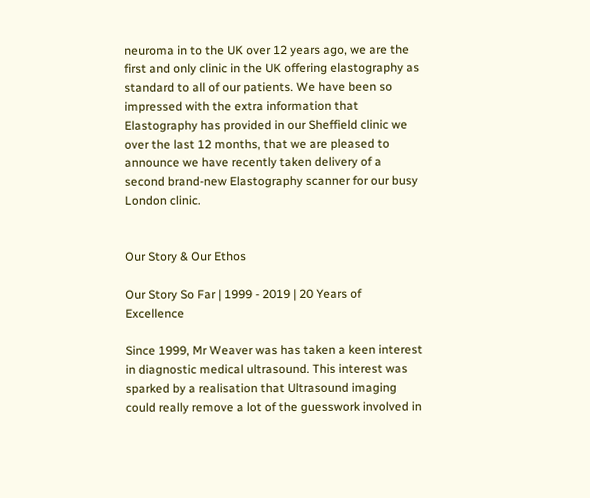neuroma in to the UK over 12 years ago, we are the first and only clinic in the UK offering elastography as standard to all of our patients. We have been so impressed with the extra information that Elastography has provided in our Sheffield clinic we over the last 12 months, that we are pleased to announce we have recently taken delivery of a second brand-new Elastography scanner for our busy London clinic.


Our Story & Our Ethos

Our Story So Far | 1999 - 2019 | 20 Years of Excellence

Since 1999, Mr Weaver was has taken a keen interest in diagnostic medical ultrasound. This interest was sparked by a realisation that Ultrasound imaging could really remove a lot of the guesswork involved in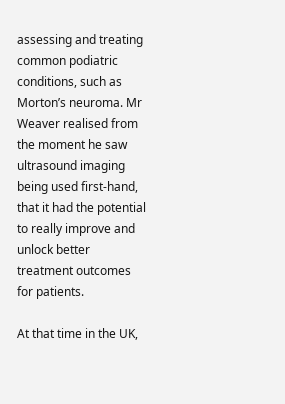assessing and treating common podiatric conditions, such as Morton’s neuroma. Mr Weaver realised from the moment he saw ultrasound imaging being used first-hand, that it had the potential to really improve and unlock better treatment outcomes for patients.

At that time in the UK,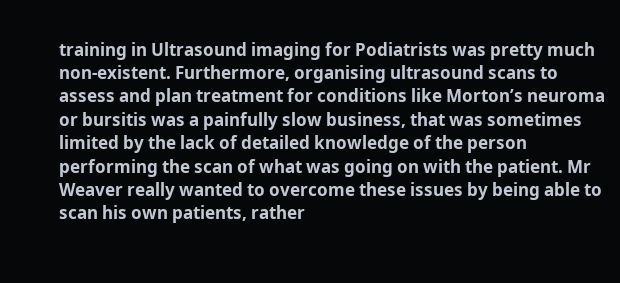training in Ultrasound imaging for Podiatrists was pretty much non-existent. Furthermore, organising ultrasound scans to assess and plan treatment for conditions like Morton’s neuroma or bursitis was a painfully slow business, that was sometimes limited by the lack of detailed knowledge of the person performing the scan of what was going on with the patient. Mr Weaver really wanted to overcome these issues by being able to scan his own patients, rather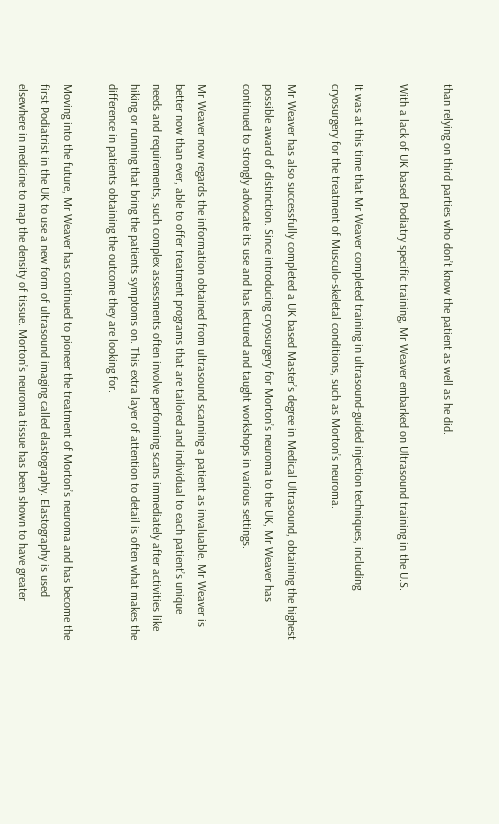than relying on third parties who don’t know the patient as well as he did.

With a lack of UK based Podiatry specific training, Mr Weaver embarked on Ultrasound training in the U.S.

It was at this time that Mr Weaver completed training in ultrasound-guided injection techniques, including cryosurgery for the treatment of Musculo-skeletal conditions, such as Morton’s neuroma.

Mr Weaver has also successfully completed a UK based Master’s degree in Medical Ultrasound, obtaining the highest possible award of distinction. Since introducing cryosurgery for Morton’s neuroma to the UK, Mr Weaver has continued to strongly advocate its use and has lectured and taught workshops in various settings.

Mr Weaver now regards the information obtained from ultrasound scanning a patient as invaluable. Mr Weaver is better now than ever, able to offer treatment programs that are tailored and individual to each patient’s unique needs and requirements, such complex assessments often involve performing scans immediately after activities like hiking or running that bring the patients symptoms on. This extra layer of attention to detail is often what makes the difference in patients obtaining the outcome they are looking for.

Moving into the future, Mr Weaver has continued to pioneer the treatment of Morton’s neuroma and has become the first Podiatrist in the UK to use a new form of ultrasound imaging called elastography. Elastography is used elsewhere in medicine to map the density of tissue. Morton’s neuroma tissue has been shown to have greater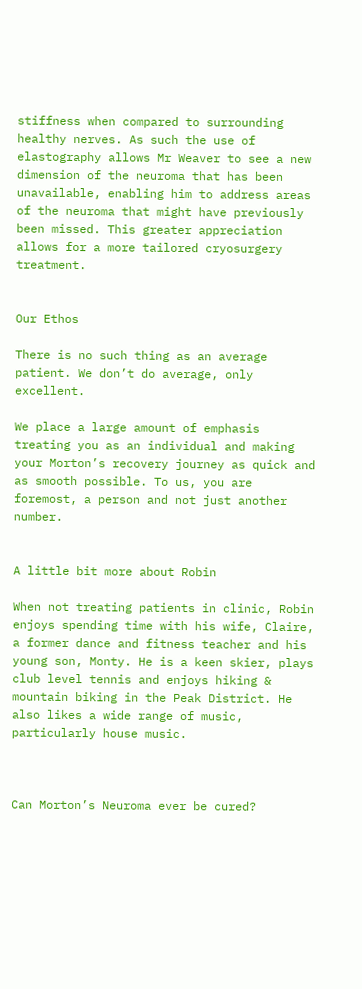stiffness when compared to surrounding healthy nerves. As such the use of elastography allows Mr Weaver to see a new dimension of the neuroma that has been unavailable, enabling him to address areas of the neuroma that might have previously been missed. This greater appreciation allows for a more tailored cryosurgery treatment.


Our Ethos

There is no such thing as an average patient. We don’t do average, only excellent.

We place a large amount of emphasis treating you as an individual and making your Morton’s recovery journey as quick and as smooth possible. To us, you are foremost, a person and not just another number.


A little bit more about Robin

When not treating patients in clinic, Robin enjoys spending time with his wife, Claire, a former dance and fitness teacher and his young son, Monty. He is a keen skier, plays club level tennis and enjoys hiking & mountain biking in the Peak District. He also likes a wide range of music, particularly house music.



Can Morton’s Neuroma ever be cured?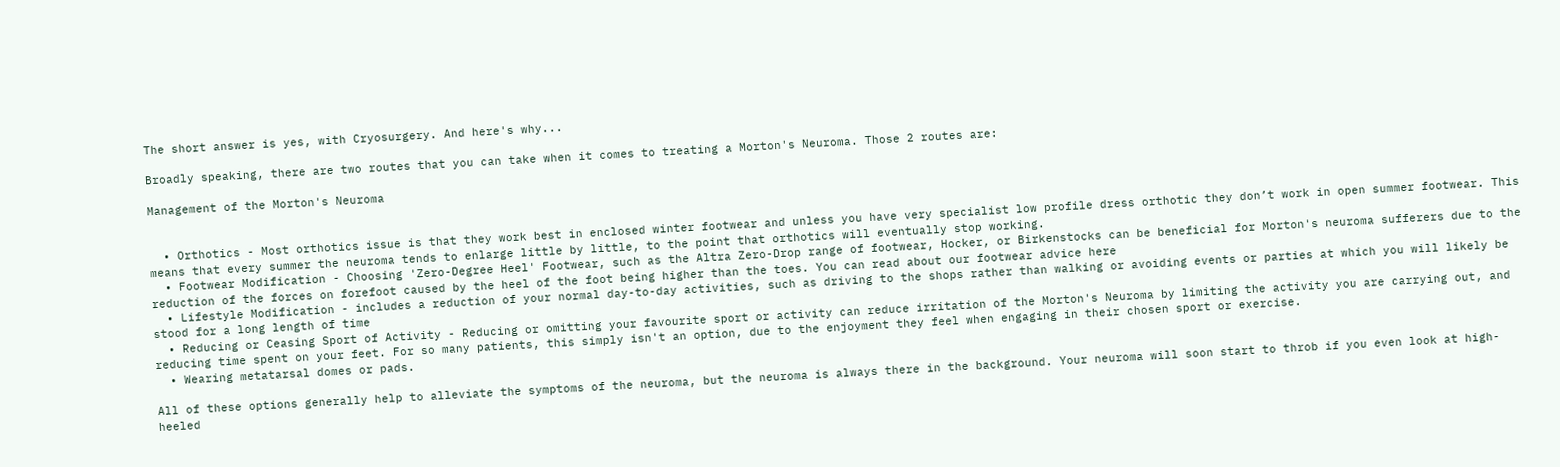The short answer is yes, with Cryosurgery. And here's why...

Broadly speaking, there are two routes that you can take when it comes to treating a Morton's Neuroma. Those 2 routes are:

Management of the Morton's Neuroma


  • Orthotics - Most orthotics issue is that they work best in enclosed winter footwear and unless you have very specialist low profile dress orthotic they don’t work in open summer footwear. This means that every summer the neuroma tends to enlarge little by little, to the point that orthotics will eventually stop working.
  • Footwear Modification - Choosing 'Zero-Degree Heel' Footwear, such as the Altra Zero-Drop range of footwear, Hocker, or Birkenstocks can be beneficial for Morton's neuroma sufferers due to the reduction of the forces on forefoot caused by the heel of the foot being higher than the toes. You can read about our footwear advice here
  • Lifestyle Modification - includes a reduction of your normal day-to-day activities, such as driving to the shops rather than walking or avoiding events or parties at which you will likely be stood for a long length of time
  • Reducing or Ceasing Sport of Activity - Reducing or omitting your favourite sport or activity can reduce irritation of the Morton's Neuroma by limiting the activity you are carrying out, and reducing time spent on your feet. For so many patients, this simply isn't an option, due to the enjoyment they feel when engaging in their chosen sport or exercise.
  • Wearing metatarsal domes or pads.

All of these options generally help to alleviate the symptoms of the neuroma, but the neuroma is always there in the background. Your neuroma will soon start to throb if you even look at high-heeled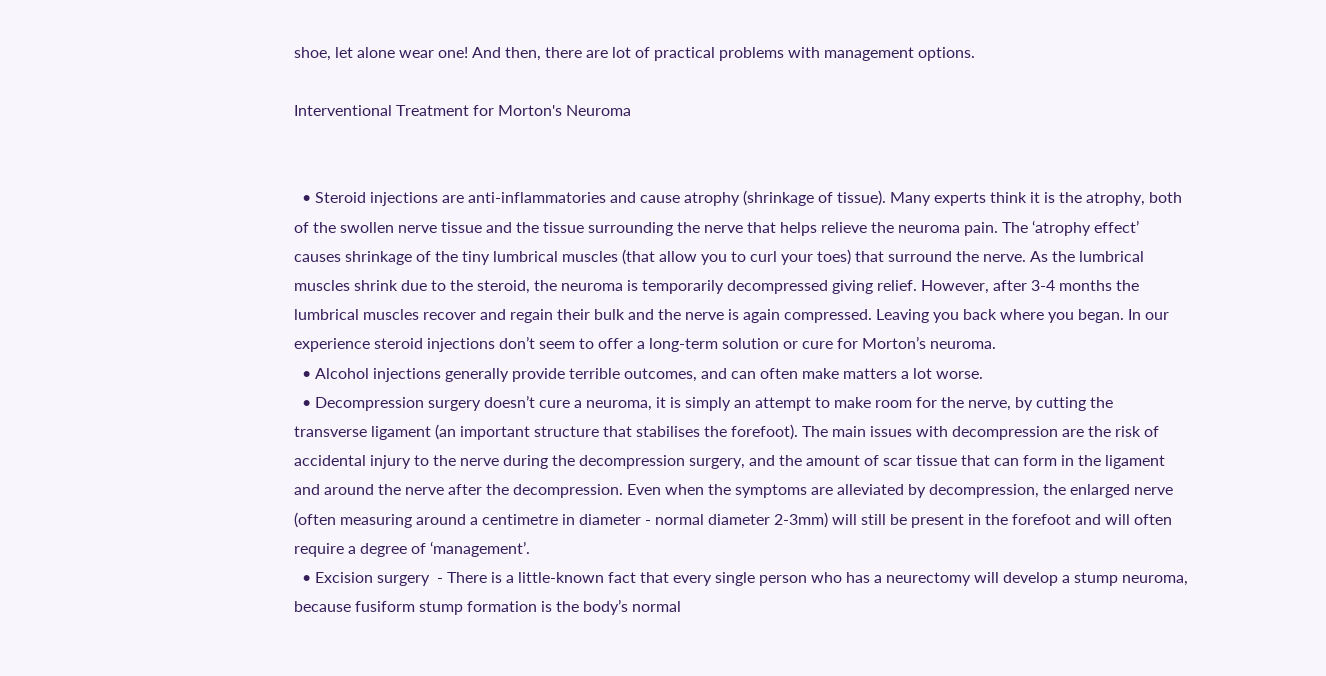shoe, let alone wear one! And then, there are lot of practical problems with management options.

Interventional Treatment for Morton's Neuroma


  • Steroid injections are anti-inflammatories and cause atrophy (shrinkage of tissue). Many experts think it is the atrophy, both of the swollen nerve tissue and the tissue surrounding the nerve that helps relieve the neuroma pain. The ‘atrophy effect’ causes shrinkage of the tiny lumbrical muscles (that allow you to curl your toes) that surround the nerve. As the lumbrical muscles shrink due to the steroid, the neuroma is temporarily decompressed giving relief. However, after 3-4 months the lumbrical muscles recover and regain their bulk and the nerve is again compressed. Leaving you back where you began. In our experience steroid injections don’t seem to offer a long-term solution or cure for Morton’s neuroma.
  • Alcohol injections generally provide terrible outcomes, and can often make matters a lot worse.
  • Decompression surgery doesn’t cure a neuroma, it is simply an attempt to make room for the nerve, by cutting the transverse ligament (an important structure that stabilises the forefoot). The main issues with decompression are the risk of accidental injury to the nerve during the decompression surgery, and the amount of scar tissue that can form in the ligament and around the nerve after the decompression. Even when the symptoms are alleviated by decompression, the enlarged nerve (often measuring around a centimetre in diameter - normal diameter 2-3mm) will still be present in the forefoot and will often require a degree of ‘management’.
  • Excision surgery  - There is a little-known fact that every single person who has a neurectomy will develop a stump neuroma, because fusiform stump formation is the body’s normal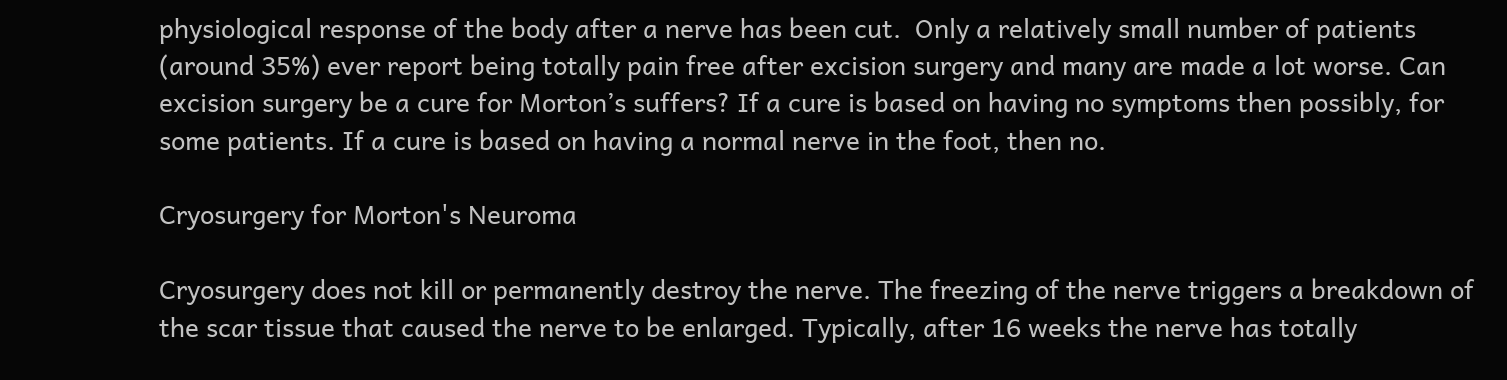physiological response of the body after a nerve has been cut.  Only a relatively small number of patients (around 35%) ever report being totally pain free after excision surgery and many are made a lot worse. Can excision surgery be a cure for Morton’s suffers? If a cure is based on having no symptoms then possibly, for some patients. If a cure is based on having a normal nerve in the foot, then no.

Cryosurgery for Morton's Neuroma

Cryosurgery does not kill or permanently destroy the nerve. The freezing of the nerve triggers a breakdown of the scar tissue that caused the nerve to be enlarged. Typically, after 16 weeks the nerve has totally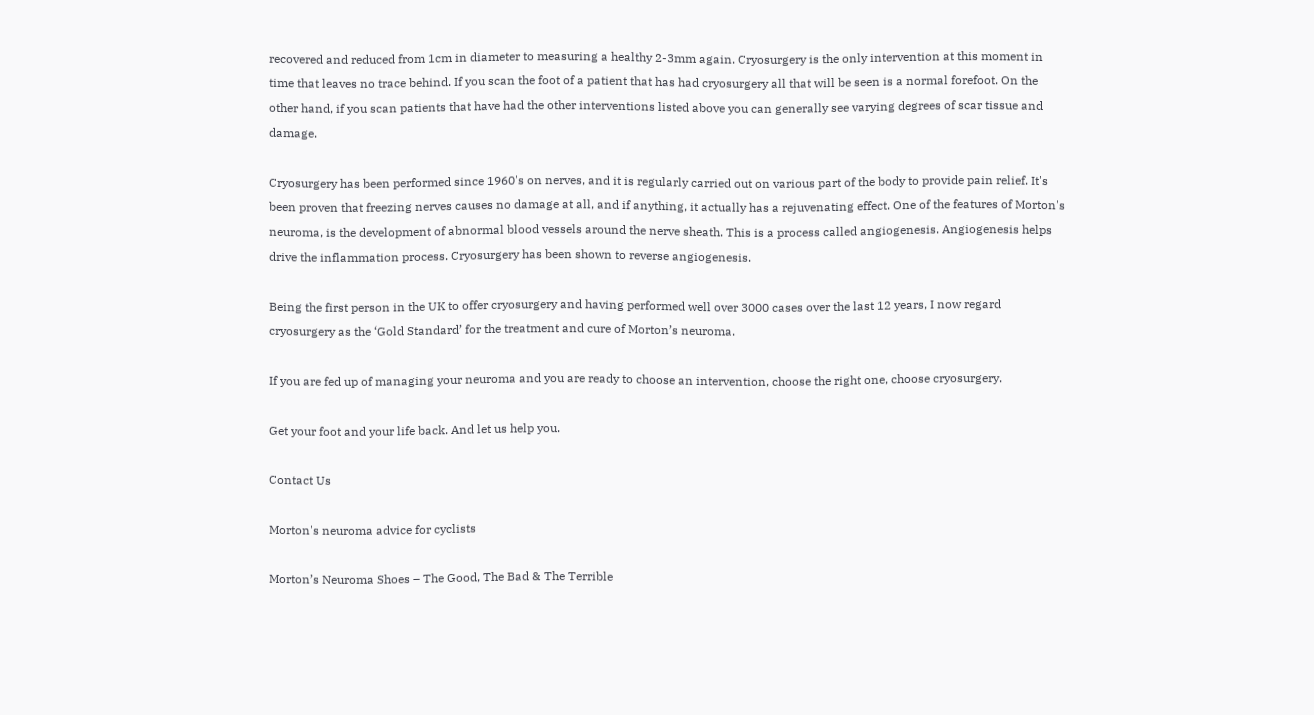recovered and reduced from 1cm in diameter to measuring a healthy 2-3mm again. Cryosurgery is the only intervention at this moment in time that leaves no trace behind. If you scan the foot of a patient that has had cryosurgery all that will be seen is a normal forefoot. On the other hand, if you scan patients that have had the other interventions listed above you can generally see varying degrees of scar tissue and damage.

Cryosurgery has been performed since 1960's on nerves, and it is regularly carried out on various part of the body to provide pain relief. It's been proven that freezing nerves causes no damage at all, and if anything, it actually has a rejuvenating effect. One of the features of Morton's neuroma, is the development of abnormal blood vessels around the nerve sheath. This is a process called angiogenesis. Angiogenesis helps drive the inflammation process. Cryosurgery has been shown to reverse angiogenesis.

Being the first person in the UK to offer cryosurgery and having performed well over 3000 cases over the last 12 years, I now regard cryosurgery as the ‘Gold Standard’ for the treatment and cure of Morton’s neuroma.

If you are fed up of managing your neuroma and you are ready to choose an intervention, choose the right one, choose cryosurgery.

Get your foot and your life back. And let us help you.

Contact Us

Morton's neuroma advice for cyclists

Morton’s Neuroma Shoes – The Good, The Bad & The Terrible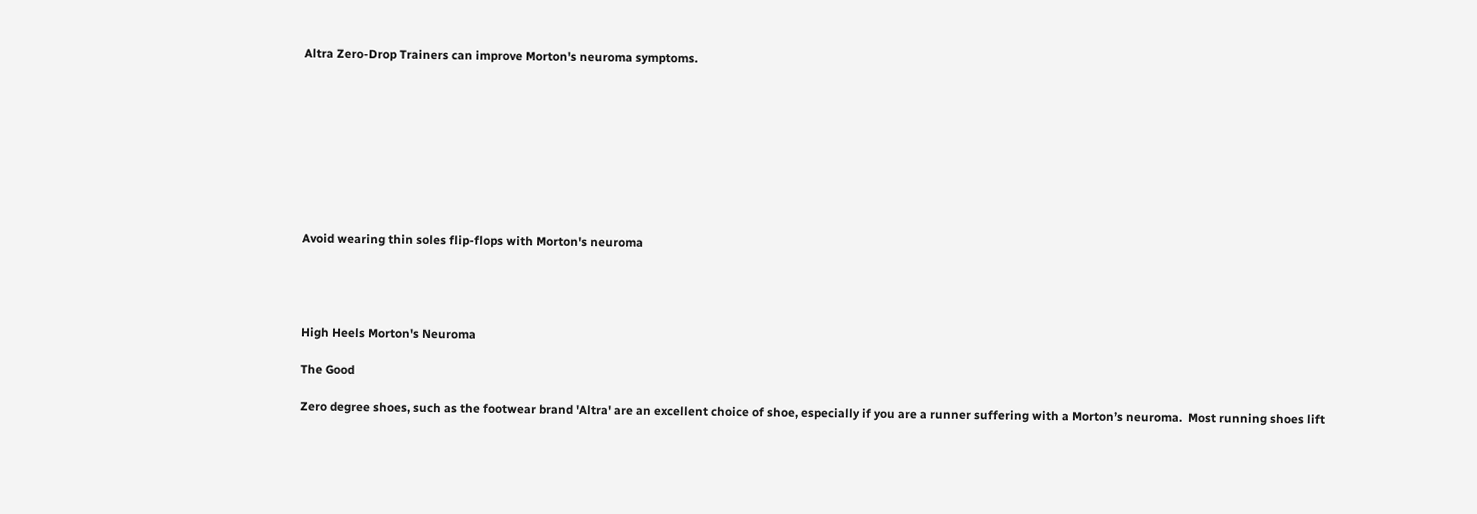Altra Zero-Drop Trainers can improve Morton's neuroma symptoms.









Avoid wearing thin soles flip-flops with Morton's neuroma




High Heels Morton's Neuroma

The Good

Zero degree shoes, such as the footwear brand 'Altra' are an excellent choice of shoe, especially if you are a runner suffering with a Morton’s neuroma.  Most running shoes lift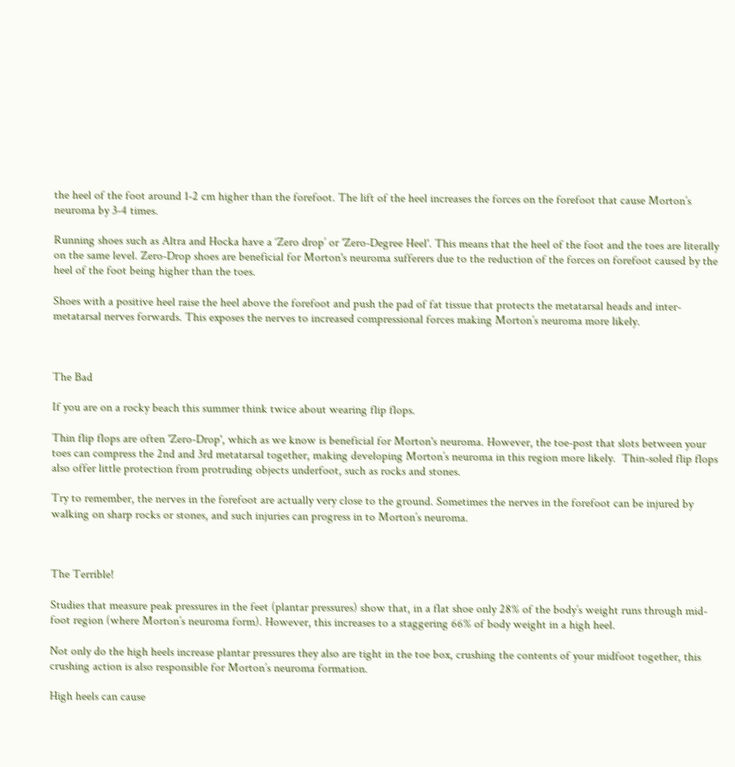the heel of the foot around 1-2 cm higher than the forefoot. The lift of the heel increases the forces on the forefoot that cause Morton’s neuroma by 3-4 times.

Running shoes such as Altra and Hocka have a ‘Zero drop’ or 'Zero-Degree Heel'. This means that the heel of the foot and the toes are literally on the same level. Zero-Drop shoes are beneficial for Morton's neuroma sufferers due to the reduction of the forces on forefoot caused by the heel of the foot being higher than the toes.

Shoes with a positive heel raise the heel above the forefoot and push the pad of fat tissue that protects the metatarsal heads and inter-metatarsal nerves forwards. This exposes the nerves to increased compressional forces making Morton’s neuroma more likely.



The Bad

If you are on a rocky beach this summer think twice about wearing flip flops.

Thin flip flops are often 'Zero-Drop', which as we know is beneficial for Morton's neuroma. However, the toe-post that slots between your toes can compress the 2nd and 3rd metatarsal together, making developing Morton’s neuroma in this region more likely.  Thin-soled flip flops also offer little protection from protruding objects underfoot, such as rocks and stones.

Try to remember, the nerves in the forefoot are actually very close to the ground. Sometimes the nerves in the forefoot can be injured by walking on sharp rocks or stones, and such injuries can progress in to Morton’s neuroma.



The Terrible!

Studies that measure peak pressures in the feet (plantar pressures) show that, in a flat shoe only 28% of the body’s weight runs through mid-foot region (where Morton’s neuroma form). However, this increases to a staggering 66% of body weight in a high heel.

Not only do the high heels increase plantar pressures they also are tight in the toe box, crushing the contents of your midfoot together, this crushing action is also responsible for Morton’s neuroma formation.

High heels can cause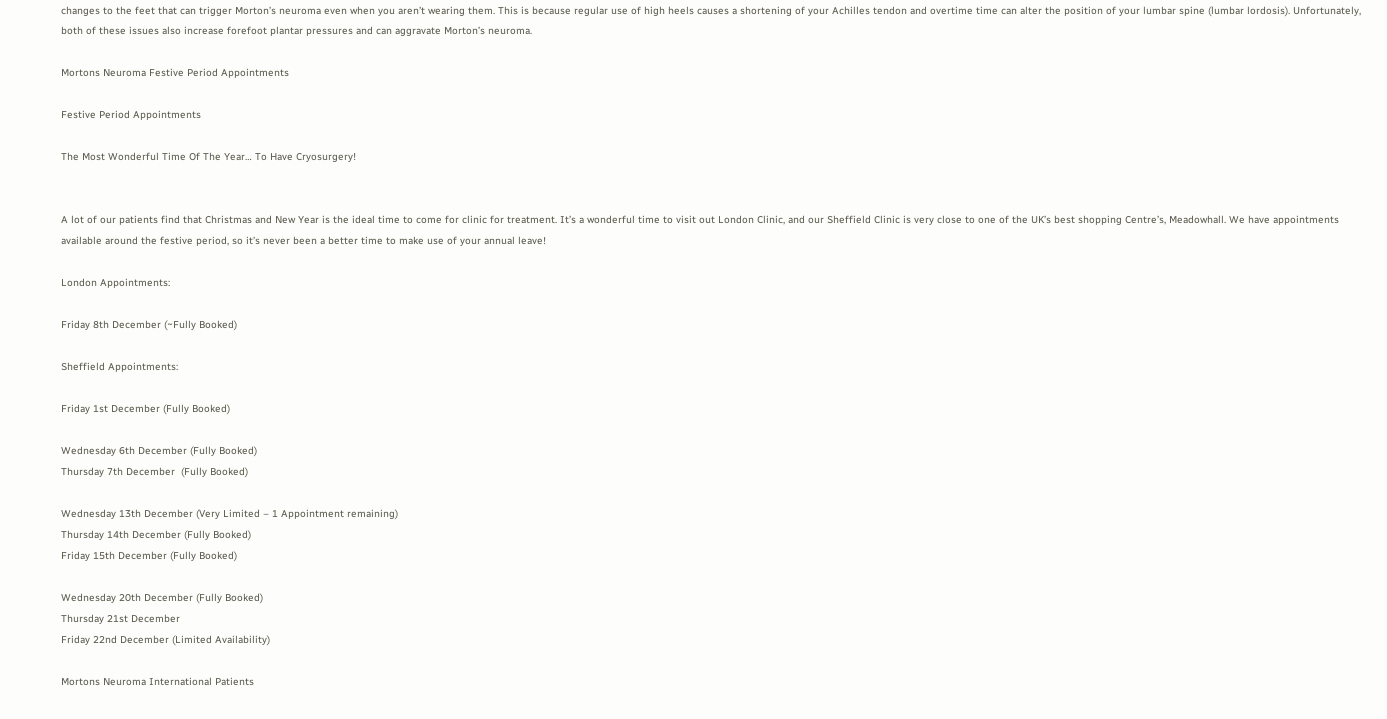changes to the feet that can trigger Morton’s neuroma even when you aren’t wearing them. This is because regular use of high heels causes a shortening of your Achilles tendon and overtime time can alter the position of your lumbar spine (lumbar lordosis). Unfortunately, both of these issues also increase forefoot plantar pressures and can aggravate Morton’s neuroma.

Mortons Neuroma Festive Period Appointments

Festive Period Appointments

The Most Wonderful Time Of The Year… To Have Cryosurgery!


A lot of our patients find that Christmas and New Year is the ideal time to come for clinic for treatment. It’s a wonderful time to visit out London Clinic, and our Sheffield Clinic is very close to one of the UK’s best shopping Centre’s, Meadowhall. We have appointments available around the festive period, so it’s never been a better time to make use of your annual leave!

London Appointments:

Friday 8th December (~Fully Booked)

Sheffield Appointments:

Friday 1st December (Fully Booked)

Wednesday 6th December (Fully Booked)
Thursday 7th December  (Fully Booked)

Wednesday 13th December (Very Limited – 1 Appointment remaining)
Thursday 14th December (Fully Booked)
Friday 15th December (Fully Booked)

Wednesday 20th December (Fully Booked)
Thursday 21st December
Friday 22nd December (Limited Availability)

Mortons Neuroma International Patients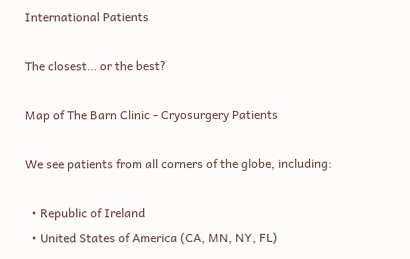International Patients

The closest… or the best?

Map of The Barn Clinic - Cryosurgery Patients

We see patients from all corners of the globe, including:

  • Republic of Ireland
  • United States of America (CA, MN, NY, FL)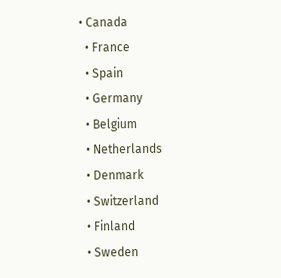• Canada
  • France
  • Spain
  • Germany
  • Belgium
  • Netherlands
  • Denmark
  • Switzerland
  • Finland
  • Sweden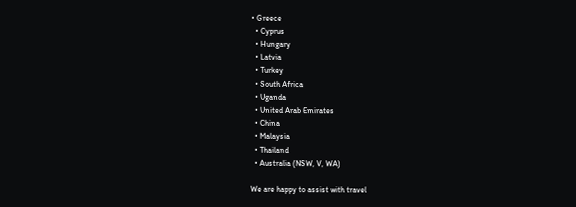• Greece
  • Cyprus
  • Hungary
  • Latvia
  • Turkey
  • South Africa
  • Uganda
  • United Arab Emirates
  • China
  • Malaysia
  • Thailand
  • Australia (NSW, V, WA)

We are happy to assist with travel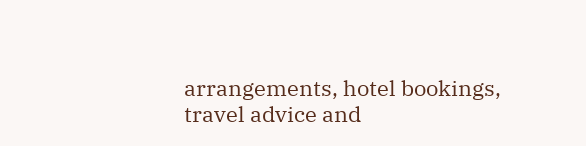arrangements, hotel bookings, travel advice and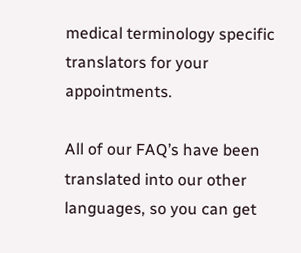medical terminology specific translators for your appointments.

All of our FAQ’s have been translated into our other languages, so you can get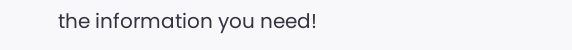the information you need!